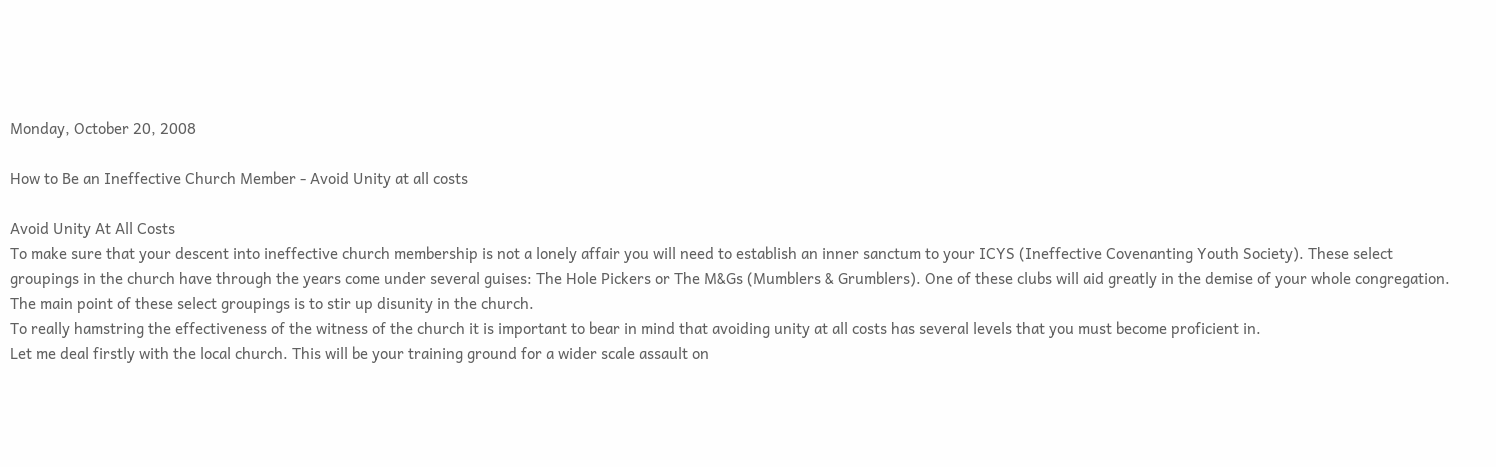Monday, October 20, 2008

How to Be an Ineffective Church Member - Avoid Unity at all costs

Avoid Unity At All Costs
To make sure that your descent into ineffective church membership is not a lonely affair you will need to establish an inner sanctum to your ICYS (Ineffective Covenanting Youth Society). These select groupings in the church have through the years come under several guises: The Hole Pickers or The M&Gs (Mumblers & Grumblers). One of these clubs will aid greatly in the demise of your whole congregation. The main point of these select groupings is to stir up disunity in the church.
To really hamstring the effectiveness of the witness of the church it is important to bear in mind that avoiding unity at all costs has several levels that you must become proficient in.
Let me deal firstly with the local church. This will be your training ground for a wider scale assault on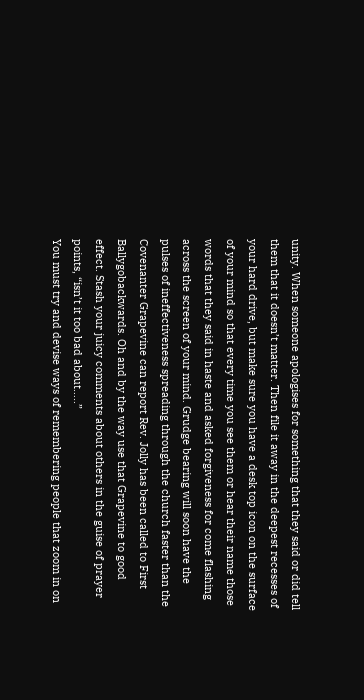unity. When someone apologises for something that they said or did tell them that it doesn’t matter. Then file it away in the deepest recesses of your hard drive, but make sure you have a desk top icon on the surface of your mind so that every time you see them or hear their name those words that they said in haste and asked forgiveness for come flashing across the screen of your mind. Grudge bearing will soon have the pulses of ineffectiveness spreading through the church faster than the Covenanter Grapevine can report Rev. Jolly has been called to First Ballygobackwards. Oh and by the way use that Grapevine to good effect. Stash your juicy comments about others in the guise of prayer points, “isn’t it too bad about…..”
You must try and devise ways of remembering people that zoom in on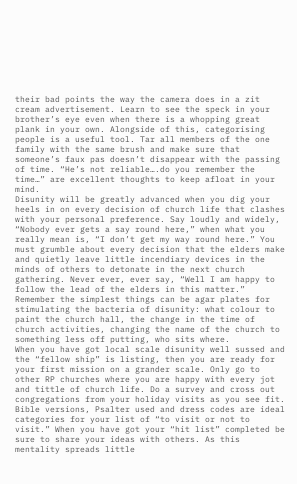their bad points the way the camera does in a zit cream advertisement. Learn to see the speck in your brother’s eye even when there is a whopping great plank in your own. Alongside of this, categorising people is a useful tool. Tar all members of the one family with the same brush and make sure that someone’s faux pas doesn’t disappear with the passing of time. “He’s not reliable….do you remember the time…” are excellent thoughts to keep afloat in your mind.
Disunity will be greatly advanced when you dig your heels in on every decision of church life that clashes with your personal preference. Say loudly and widely, “Nobody ever gets a say round here,” when what you really mean is, “I don’t get my way round here.” You must grumble about every decision that the elders make and quietly leave little incendiary devices in the minds of others to detonate in the next church gathering. Never ever, ever say, “Well I am happy to follow the lead of the elders in this matter.”
Remember the simplest things can be agar plates for stimulating the bacteria of disunity: what colour to paint the church hall, the change in the time of church activities, changing the name of the church to something less off putting, who sits where.
When you have got local scale disunity well sussed and the “fellow ship” is listing, then you are ready for your first mission on a grander scale. Only go to other RP churches where you are happy with every jot and tittle of church life. Do a survey and cross out congregations from your holiday visits as you see fit. Bible versions, Psalter used and dress codes are ideal categories for your list of “to visit or not to visit.” When you have got your “hit list” completed be sure to share your ideas with others. As this mentality spreads little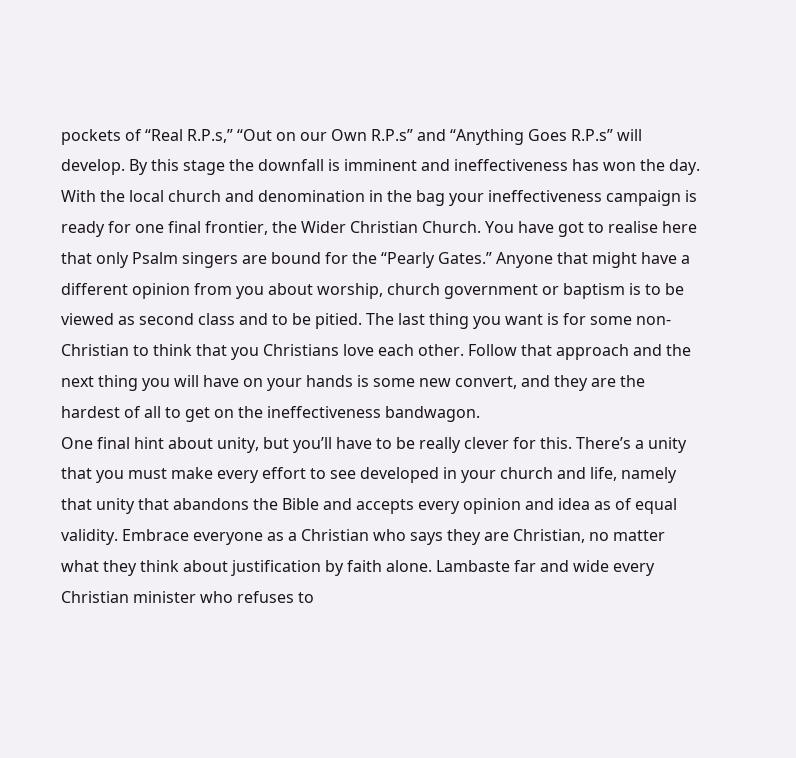pockets of “Real R.P.s,” “Out on our Own R.P.s” and “Anything Goes R.P.s” will develop. By this stage the downfall is imminent and ineffectiveness has won the day.
With the local church and denomination in the bag your ineffectiveness campaign is ready for one final frontier, the Wider Christian Church. You have got to realise here that only Psalm singers are bound for the “Pearly Gates.” Anyone that might have a different opinion from you about worship, church government or baptism is to be viewed as second class and to be pitied. The last thing you want is for some non-Christian to think that you Christians love each other. Follow that approach and the next thing you will have on your hands is some new convert, and they are the hardest of all to get on the ineffectiveness bandwagon.
One final hint about unity, but you’ll have to be really clever for this. There’s a unity that you must make every effort to see developed in your church and life, namely that unity that abandons the Bible and accepts every opinion and idea as of equal validity. Embrace everyone as a Christian who says they are Christian, no matter what they think about justification by faith alone. Lambaste far and wide every Christian minister who refuses to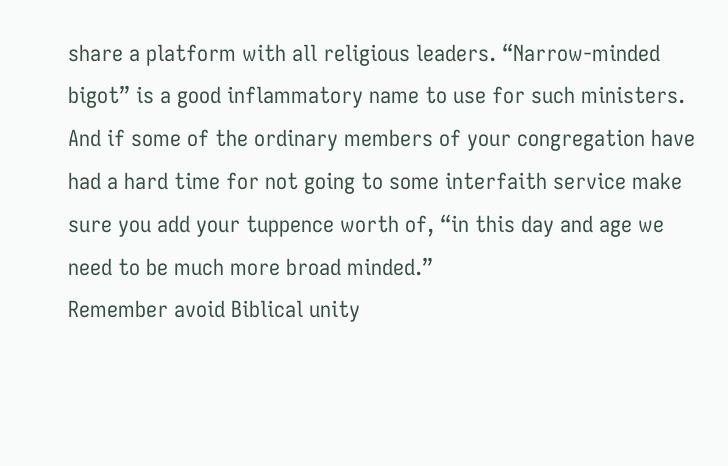share a platform with all religious leaders. “Narrow-minded bigot” is a good inflammatory name to use for such ministers. And if some of the ordinary members of your congregation have had a hard time for not going to some interfaith service make sure you add your tuppence worth of, “in this day and age we need to be much more broad minded.”
Remember avoid Biblical unity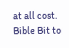at all cost.
Bible Bit to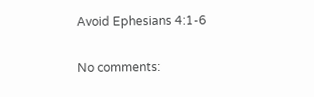Avoid Ephesians 4:1-6

No comments: